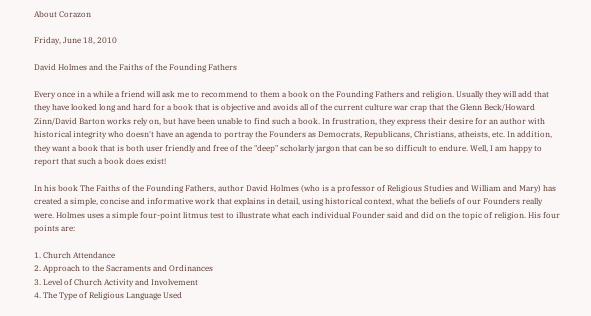About Corazon

Friday, June 18, 2010

David Holmes and the Faiths of the Founding Fathers

Every once in a while a friend will ask me to recommend to them a book on the Founding Fathers and religion. Usually they will add that they have looked long and hard for a book that is objective and avoids all of the current culture war crap that the Glenn Beck/Howard Zinn/David Barton works rely on, but have been unable to find such a book. In frustration, they express their desire for an author with historical integrity who doesn't have an agenda to portray the Founders as Democrats, Republicans, Christians, atheists, etc. In addition, they want a book that is both user friendly and free of the "deep" scholarly jargon that can be so difficult to endure. Well, I am happy to report that such a book does exist!

In his book The Faiths of the Founding Fathers, author David Holmes (who is a professor of Religious Studies and William and Mary) has created a simple, concise and informative work that explains in detail, using historical context, what the beliefs of our Founders really were. Holmes uses a simple four-point litmus test to illustrate what each individual Founder said and did on the topic of religion. His four points are:

1. Church Attendance
2. Approach to the Sacraments and Ordinances
3. Level of Church Activity and Involvement
4. The Type of Religious Language Used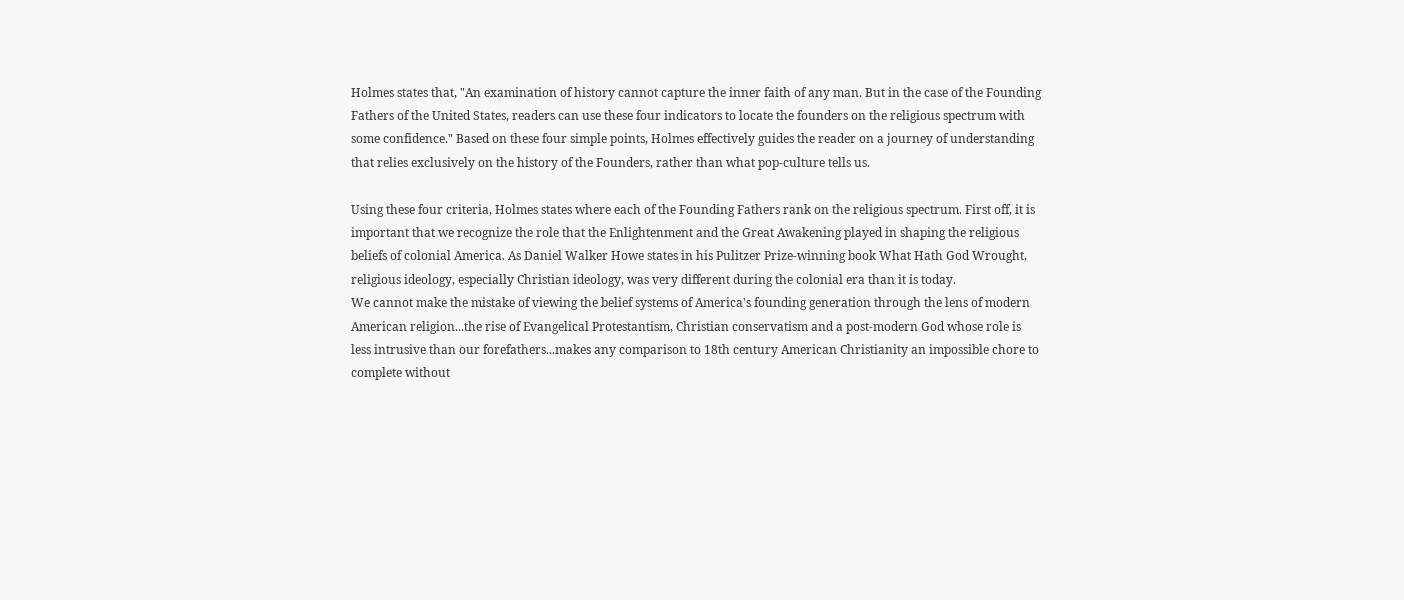Holmes states that, "An examination of history cannot capture the inner faith of any man. But in the case of the Founding Fathers of the United States, readers can use these four indicators to locate the founders on the religious spectrum with some confidence." Based on these four simple points, Holmes effectively guides the reader on a journey of understanding that relies exclusively on the history of the Founders, rather than what pop-culture tells us.

Using these four criteria, Holmes states where each of the Founding Fathers rank on the religious spectrum. First off, it is important that we recognize the role that the Enlightenment and the Great Awakening played in shaping the religious beliefs of colonial America. As Daniel Walker Howe states in his Pulitzer Prize-winning book What Hath God Wrought, religious ideology, especially Christian ideology, was very different during the colonial era than it is today.
We cannot make the mistake of viewing the belief systems of America's founding generation through the lens of modern American religion...the rise of Evangelical Protestantism, Christian conservatism and a post-modern God whose role is less intrusive than our forefathers...makes any comparison to 18th century American Christianity an impossible chore to complete without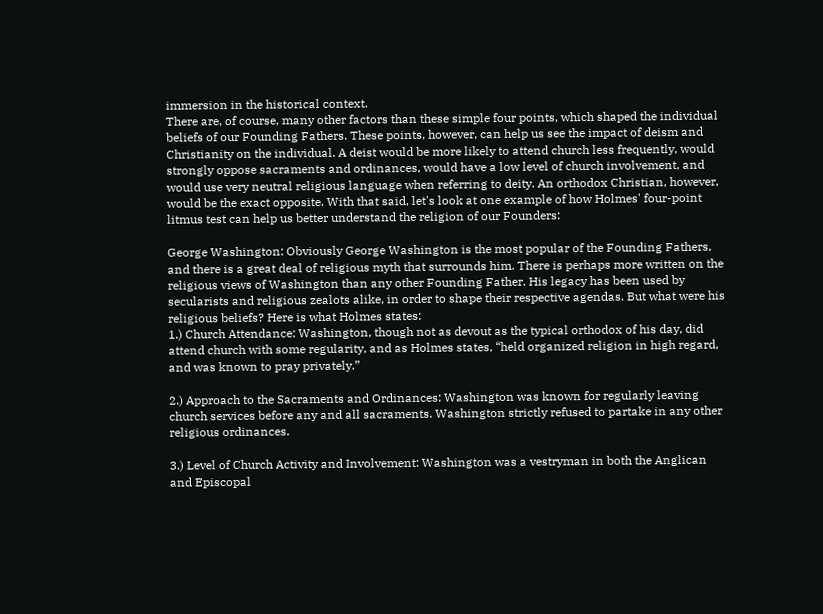immersion in the historical context.
There are, of course, many other factors than these simple four points, which shaped the individual beliefs of our Founding Fathers. These points, however, can help us see the impact of deism and Christianity on the individual. A deist would be more likely to attend church less frequently, would strongly oppose sacraments and ordinances, would have a low level of church involvement, and would use very neutral religious language when referring to deity. An orthodox Christian, however, would be the exact opposite. With that said, let's look at one example of how Holmes' four-point litmus test can help us better understand the religion of our Founders:

George Washington: Obviously George Washington is the most popular of the Founding Fathers, and there is a great deal of religious myth that surrounds him. There is perhaps more written on the religious views of Washington than any other Founding Father. His legacy has been used by secularists and religious zealots alike, in order to shape their respective agendas. But what were his religious beliefs? Here is what Holmes states:
1.) Church Attendance: Washington, though not as devout as the typical orthodox of his day, did attend church with some regularity, and as Holmes states, “held organized religion in high regard, and was known to pray privately.”

2.) Approach to the Sacraments and Ordinances: Washington was known for regularly leaving church services before any and all sacraments. Washington strictly refused to partake in any other religious ordinances.

3.) Level of Church Activity and Involvement: Washington was a vestryman in both the Anglican and Episcopal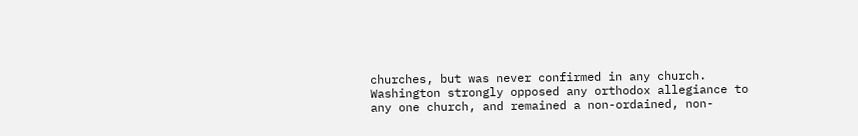churches, but was never confirmed in any church. Washington strongly opposed any orthodox allegiance to any one church, and remained a non-ordained, non-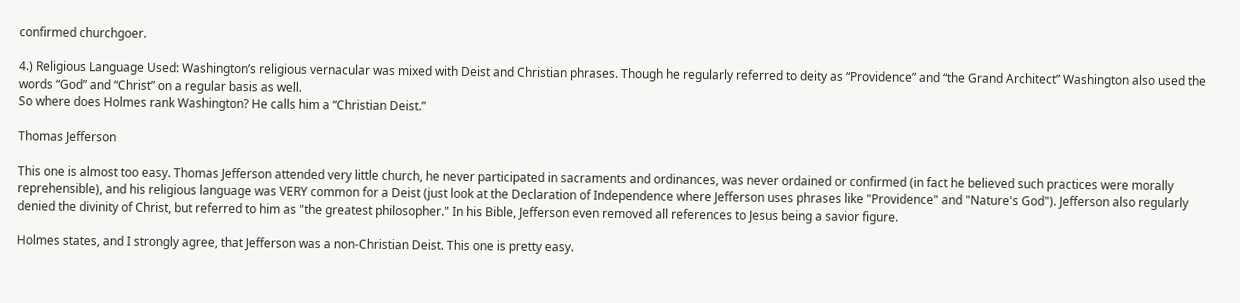confirmed churchgoer.

4.) Religious Language Used: Washington’s religious vernacular was mixed with Deist and Christian phrases. Though he regularly referred to deity as “Providence” and “the Grand Architect” Washington also used the words “God” and “Christ” on a regular basis as well.
So where does Holmes rank Washington? He calls him a “Christian Deist.”

Thomas Jefferson

This one is almost too easy. Thomas Jefferson attended very little church, he never participated in sacraments and ordinances, was never ordained or confirmed (in fact he believed such practices were morally reprehensible), and his religious language was VERY common for a Deist (just look at the Declaration of Independence where Jefferson uses phrases like "Providence" and "Nature's God"). Jefferson also regularly denied the divinity of Christ, but referred to him as "the greatest philosopher." In his Bible, Jefferson even removed all references to Jesus being a savior figure.

Holmes states, and I strongly agree, that Jefferson was a non-Christian Deist. This one is pretty easy.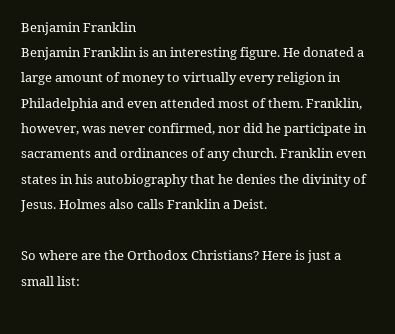Benjamin Franklin
Benjamin Franklin is an interesting figure. He donated a large amount of money to virtually every religion in Philadelphia and even attended most of them. Franklin, however, was never confirmed, nor did he participate in sacraments and ordinances of any church. Franklin even states in his autobiography that he denies the divinity of Jesus. Holmes also calls Franklin a Deist.

So where are the Orthodox Christians? Here is just a small list: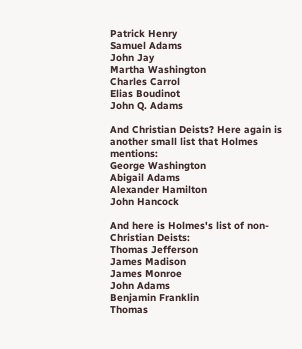Patrick Henry
Samuel Adams
John Jay
Martha Washington
Charles Carrol
Elias Boudinot
John Q. Adams

And Christian Deists? Here again is another small list that Holmes mentions:
George Washington
Abigail Adams
Alexander Hamilton
John Hancock

And here is Holmes's list of non-Christian Deists:
Thomas Jefferson
James Madison
James Monroe
John Adams
Benjamin Franklin
Thomas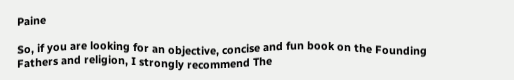Paine

So, if you are looking for an objective, concise and fun book on the Founding Fathers and religion, I strongly recommend The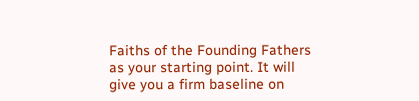Faiths of the Founding Fathers as your starting point. It will give you a firm baseline on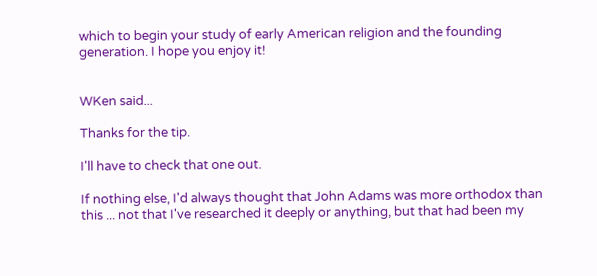which to begin your study of early American religion and the founding generation. I hope you enjoy it!


WKen said...

Thanks for the tip.

I'll have to check that one out.

If nothing else, I'd always thought that John Adams was more orthodox than this ... not that I've researched it deeply or anything, but that had been my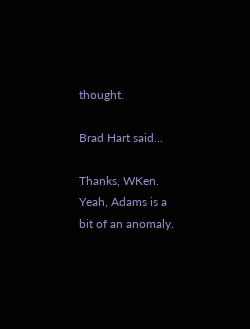thought.

Brad Hart said...

Thanks, WKen. Yeah, Adams is a bit of an anomaly.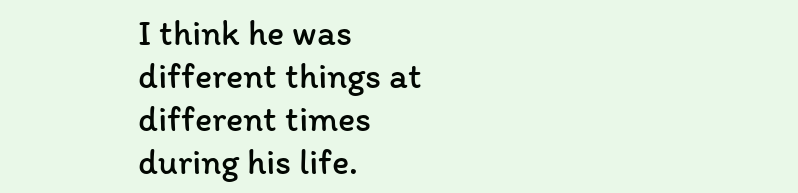I think he was different things at different times during his life.